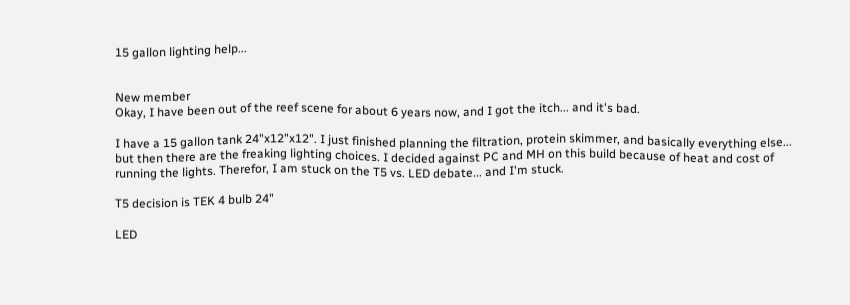15 gallon lighting help...


New member
Okay, I have been out of the reef scene for about 6 years now, and I got the itch... and it's bad.

I have a 15 gallon tank 24"x12"x12". I just finished planning the filtration, protein skimmer, and basically everything else... but then there are the freaking lighting choices. I decided against PC and MH on this build because of heat and cost of running the lights. Therefor, I am stuck on the T5 vs. LED debate... and I'm stuck.

T5 decision is TEK 4 bulb 24"

LED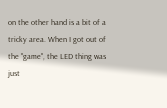on the other hand is a bit of a tricky area. When I got out of the "game", the LED thing was just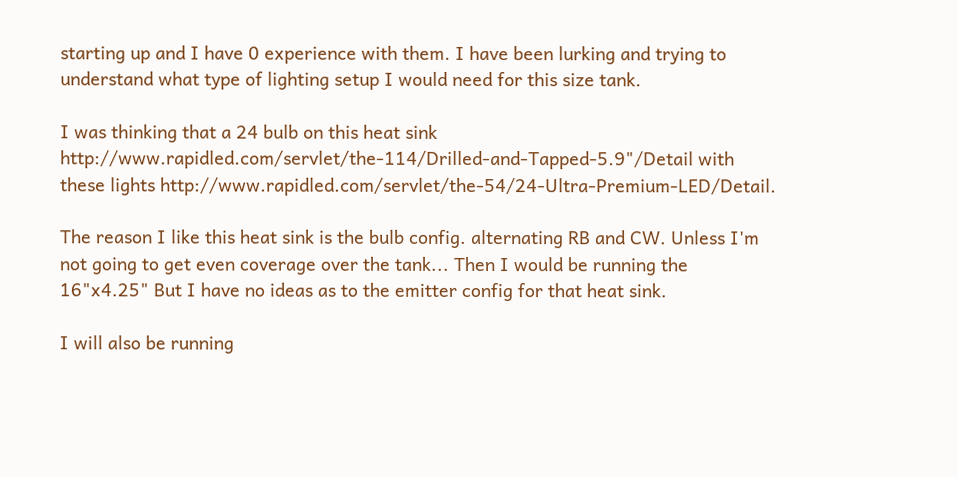starting up and I have 0 experience with them. I have been lurking and trying to understand what type of lighting setup I would need for this size tank.

I was thinking that a 24 bulb on this heat sink http://www.rapidled.com/servlet/the-114/Drilled-and-Tapped-5.9"/Detail with these lights http://www.rapidled.com/servlet/the-54/24-Ultra-Premium-LED/Detail.

The reason I like this heat sink is the bulb config. alternating RB and CW. Unless I'm not going to get even coverage over the tank... Then I would be running the 16"x4.25" But I have no ideas as to the emitter config for that heat sink.

I will also be running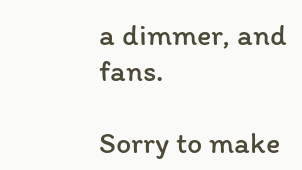a dimmer, and fans.

Sorry to make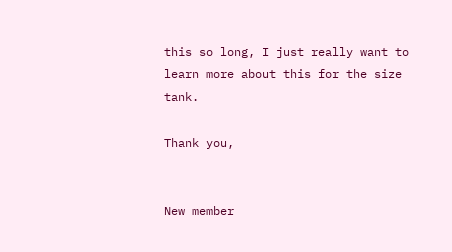this so long, I just really want to learn more about this for the size tank.

Thank you,


New member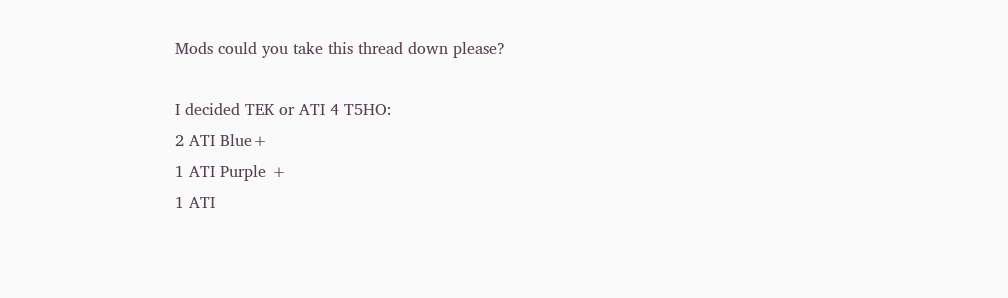Mods could you take this thread down please?

I decided TEK or ATI 4 T5HO:
2 ATI Blue+
1 ATI Purple +
1 ATI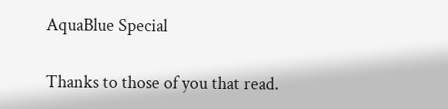AquaBlue Special

Thanks to those of you that read.